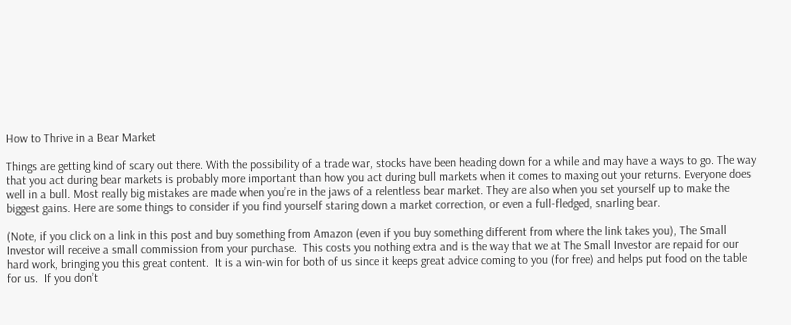How to Thrive in a Bear Market

Things are getting kind of scary out there. With the possibility of a trade war, stocks have been heading down for a while and may have a ways to go. The way that you act during bear markets is probably more important than how you act during bull markets when it comes to maxing out your returns. Everyone does well in a bull. Most really big mistakes are made when you’re in the jaws of a relentless bear market. They are also when you set yourself up to make the biggest gains. Here are some things to consider if you find yourself staring down a market correction, or even a full-fledged, snarling bear.

(Note, if you click on a link in this post and buy something from Amazon (even if you buy something different from where the link takes you), The Small Investor will receive a small commission from your purchase.  This costs you nothing extra and is the way that we at The Small Investor are repaid for our hard work, bringing you this great content.  It is a win-win for both of us since it keeps great advice coming to you (for free) and helps put food on the table for us.  If you don’t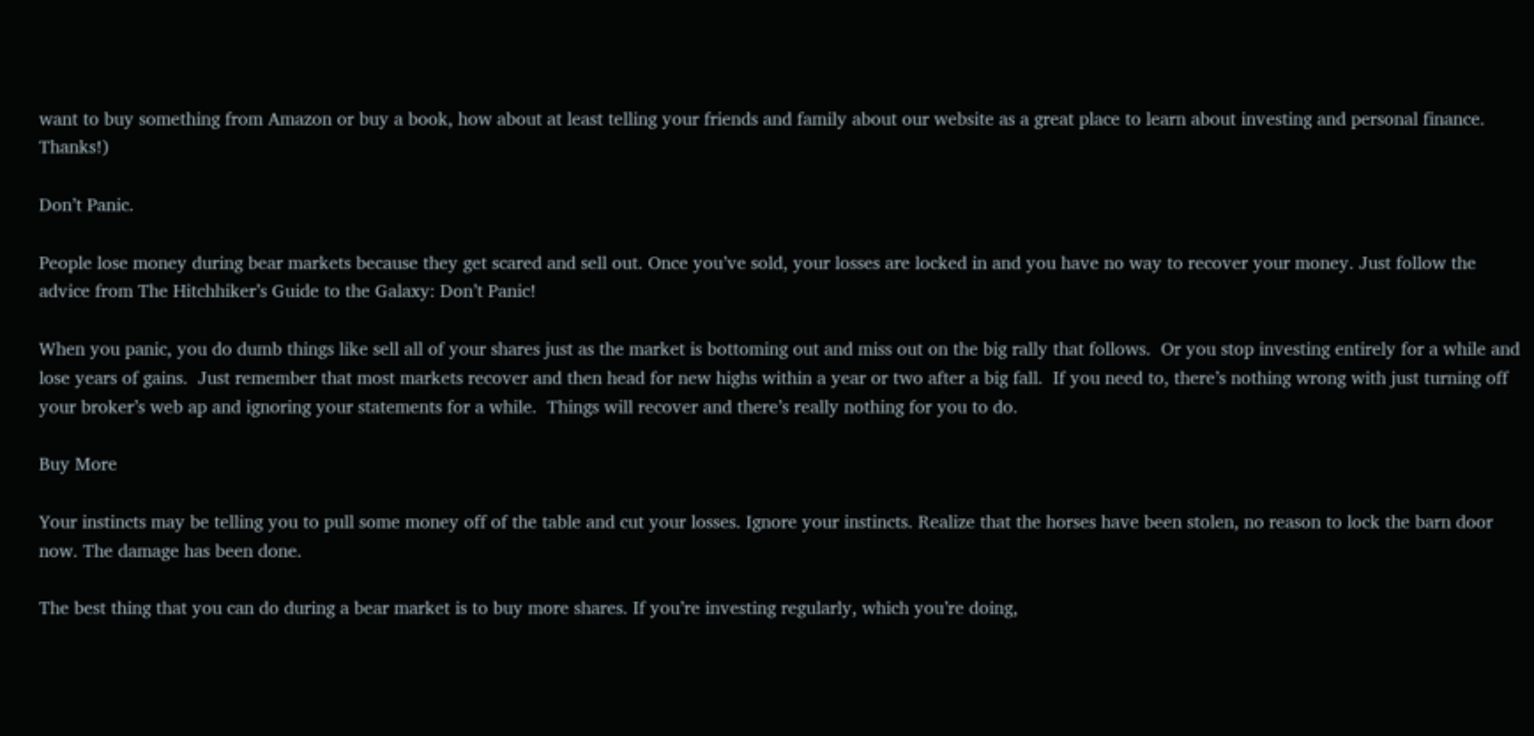want to buy something from Amazon or buy a book, how about at least telling your friends and family about our website as a great place to learn about investing and personal finance.  Thanks!)

Don’t Panic.

People lose money during bear markets because they get scared and sell out. Once you’ve sold, your losses are locked in and you have no way to recover your money. Just follow the advice from The Hitchhiker’s Guide to the Galaxy: Don’t Panic!

When you panic, you do dumb things like sell all of your shares just as the market is bottoming out and miss out on the big rally that follows.  Or you stop investing entirely for a while and lose years of gains.  Just remember that most markets recover and then head for new highs within a year or two after a big fall.  If you need to, there’s nothing wrong with just turning off your broker’s web ap and ignoring your statements for a while.  Things will recover and there’s really nothing for you to do.

Buy More

Your instincts may be telling you to pull some money off of the table and cut your losses. Ignore your instincts. Realize that the horses have been stolen, no reason to lock the barn door now. The damage has been done.

The best thing that you can do during a bear market is to buy more shares. If you’re investing regularly, which you’re doing,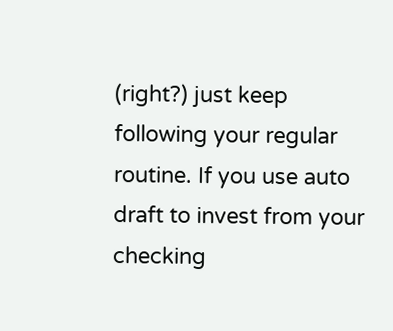(right?) just keep following your regular routine. If you use auto draft to invest from your checking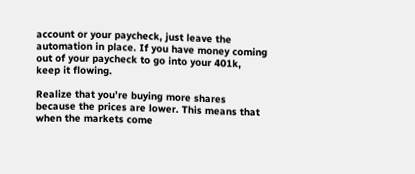account or your paycheck, just leave the automation in place. If you have money coming out of your paycheck to go into your 401k, keep it flowing.

Realize that you’re buying more shares because the prices are lower. This means that when the markets come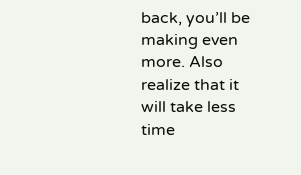back, you’ll be making even more. Also realize that it will take less time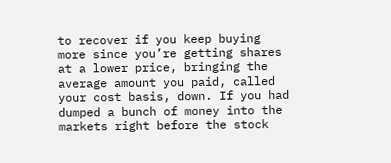to recover if you keep buying more since you’re getting shares at a lower price, bringing the average amount you paid, called your cost basis, down. If you had dumped a bunch of money into the markets right before the stock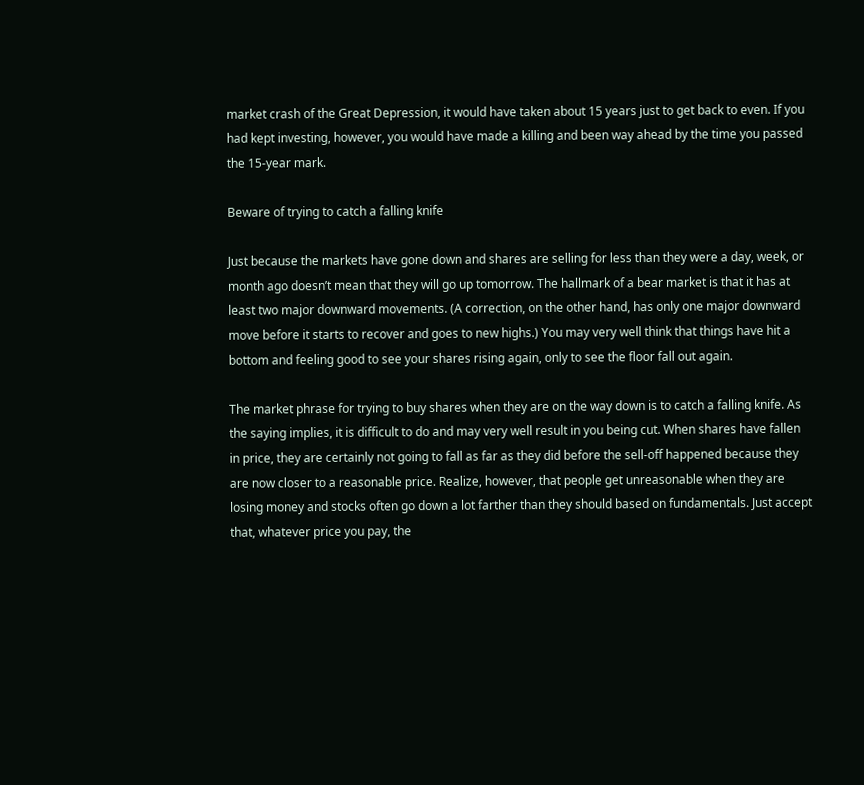market crash of the Great Depression, it would have taken about 15 years just to get back to even. If you had kept investing, however, you would have made a killing and been way ahead by the time you passed the 15-year mark.

Beware of trying to catch a falling knife

Just because the markets have gone down and shares are selling for less than they were a day, week, or month ago doesn’t mean that they will go up tomorrow. The hallmark of a bear market is that it has at least two major downward movements. (A correction, on the other hand, has only one major downward move before it starts to recover and goes to new highs.) You may very well think that things have hit a bottom and feeling good to see your shares rising again, only to see the floor fall out again.

The market phrase for trying to buy shares when they are on the way down is to catch a falling knife. As the saying implies, it is difficult to do and may very well result in you being cut. When shares have fallen in price, they are certainly not going to fall as far as they did before the sell-off happened because they are now closer to a reasonable price. Realize, however, that people get unreasonable when they are losing money and stocks often go down a lot farther than they should based on fundamentals. Just accept that, whatever price you pay, the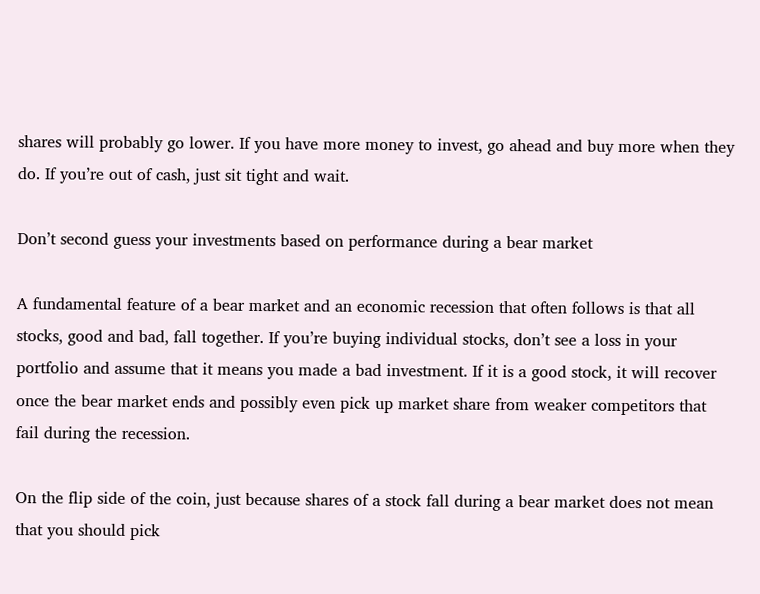shares will probably go lower. If you have more money to invest, go ahead and buy more when they do. If you’re out of cash, just sit tight and wait.

Don’t second guess your investments based on performance during a bear market

A fundamental feature of a bear market and an economic recession that often follows is that all stocks, good and bad, fall together. If you’re buying individual stocks, don’t see a loss in your portfolio and assume that it means you made a bad investment. If it is a good stock, it will recover once the bear market ends and possibly even pick up market share from weaker competitors that fail during the recession.

On the flip side of the coin, just because shares of a stock fall during a bear market does not mean that you should pick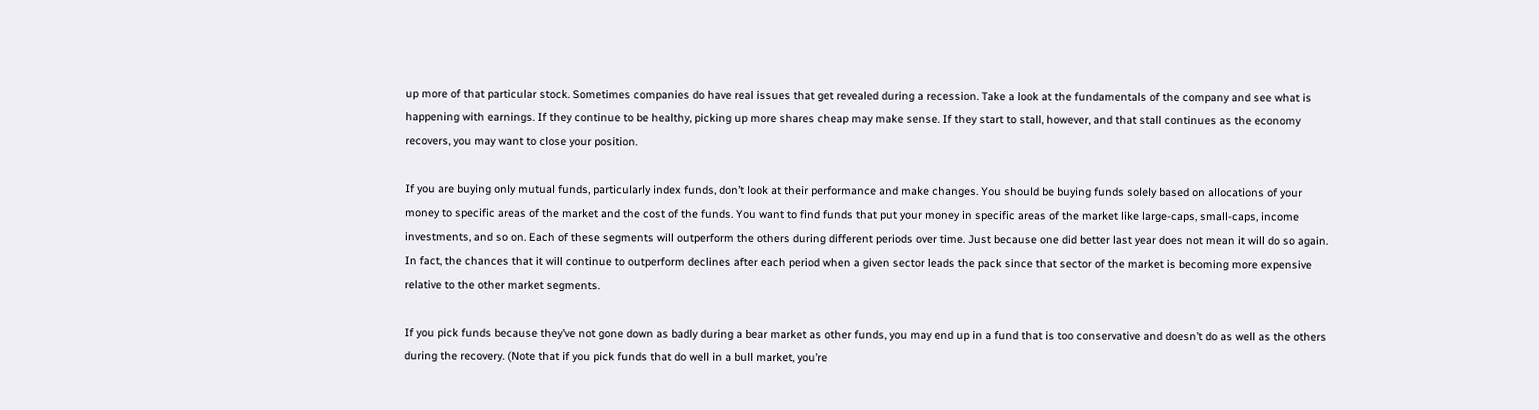up more of that particular stock. Sometimes companies do have real issues that get revealed during a recession. Take a look at the fundamentals of the company and see what is happening with earnings. If they continue to be healthy, picking up more shares cheap may make sense. If they start to stall, however, and that stall continues as the economy recovers, you may want to close your position.

If you are buying only mutual funds, particularly index funds, don’t look at their performance and make changes. You should be buying funds solely based on allocations of your money to specific areas of the market and the cost of the funds. You want to find funds that put your money in specific areas of the market like large-caps, small-caps, income investments, and so on. Each of these segments will outperform the others during different periods over time. Just because one did better last year does not mean it will do so again. In fact, the chances that it will continue to outperform declines after each period when a given sector leads the pack since that sector of the market is becoming more expensive relative to the other market segments.

If you pick funds because they’ve not gone down as badly during a bear market as other funds, you may end up in a fund that is too conservative and doesn’t do as well as the others during the recovery. (Note that if you pick funds that do well in a bull market, you’re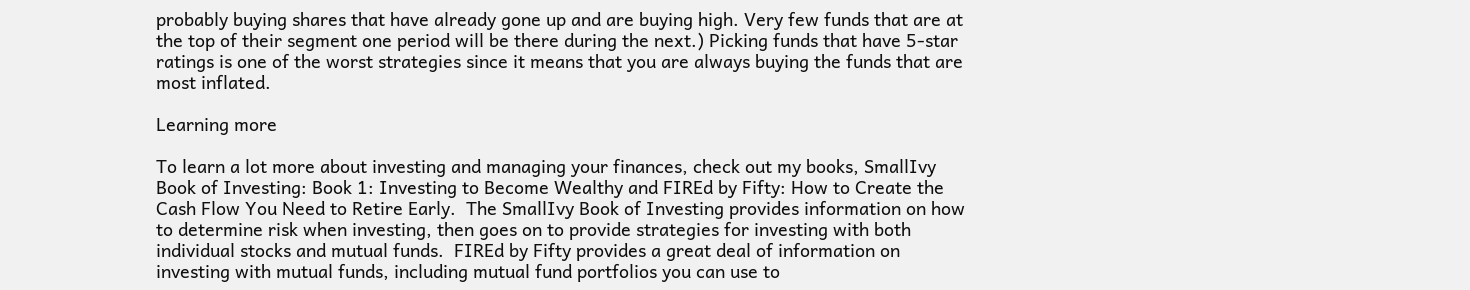probably buying shares that have already gone up and are buying high. Very few funds that are at the top of their segment one period will be there during the next.) Picking funds that have 5-star ratings is one of the worst strategies since it means that you are always buying the funds that are most inflated.

Learning more

To learn a lot more about investing and managing your finances, check out my books, SmallIvy Book of Investing: Book 1: Investing to Become Wealthy and FIREd by Fifty: How to Create the Cash Flow You Need to Retire Early.  The SmallIvy Book of Investing provides information on how to determine risk when investing, then goes on to provide strategies for investing with both individual stocks and mutual funds.  FIREd by Fifty provides a great deal of information on investing with mutual funds, including mutual fund portfolios you can use to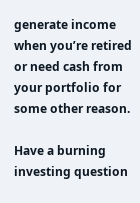generate income when you’re retired or need cash from your portfolio for some other reason.

Have a burning investing question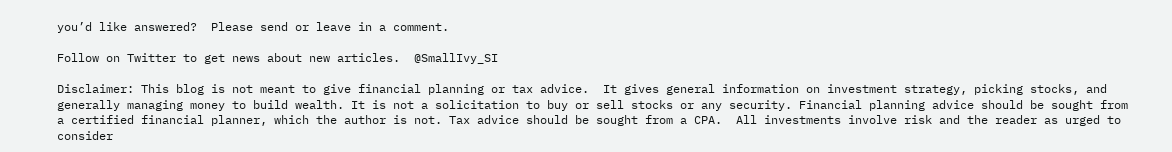you’d like answered?  Please send or leave in a comment.

Follow on Twitter to get news about new articles.  @SmallIvy_SI

Disclaimer: This blog is not meant to give financial planning or tax advice.  It gives general information on investment strategy, picking stocks, and generally managing money to build wealth. It is not a solicitation to buy or sell stocks or any security. Financial planning advice should be sought from a certified financial planner, which the author is not. Tax advice should be sought from a CPA.  All investments involve risk and the reader as urged to consider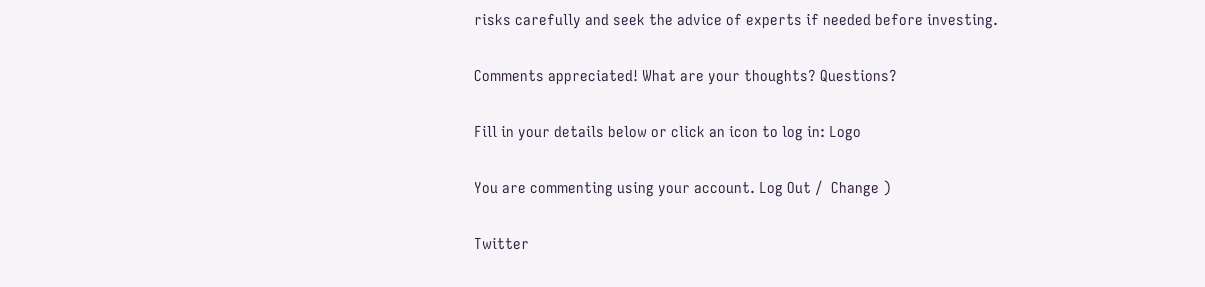risks carefully and seek the advice of experts if needed before investing.

Comments appreciated! What are your thoughts? Questions?

Fill in your details below or click an icon to log in: Logo

You are commenting using your account. Log Out /  Change )

Twitter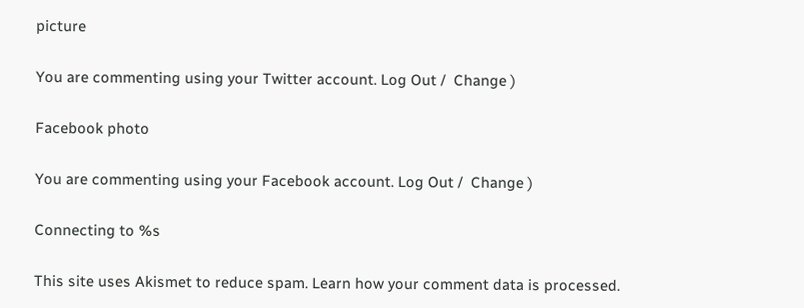picture

You are commenting using your Twitter account. Log Out /  Change )

Facebook photo

You are commenting using your Facebook account. Log Out /  Change )

Connecting to %s

This site uses Akismet to reduce spam. Learn how your comment data is processed.